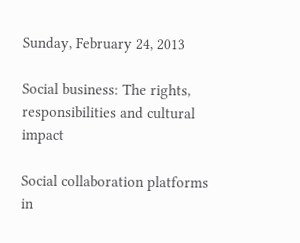Sunday, February 24, 2013

Social business: The rights, responsibilities and cultural impact

Social collaboration platforms in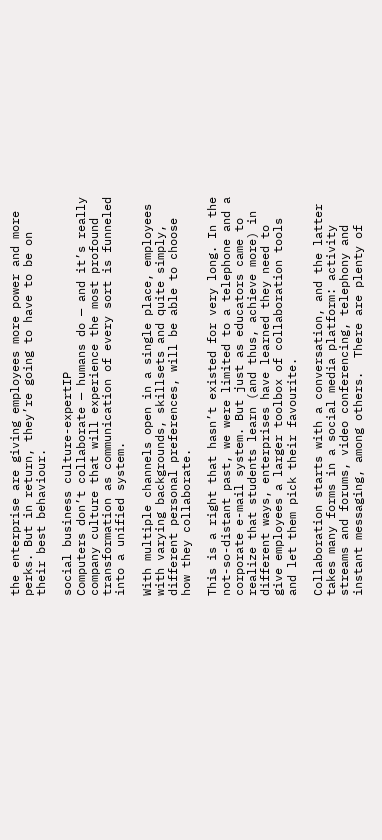the enterprise are giving employees more power and more perks. But in return, they’re going to have to be on their best behaviour.

social business culture-expertIP
Computers don’t collaborate — humans do — and it’s really company culture that will experience the most profound transformation as communication of every sort is funneled into a unified system.

With multiple channels open in a single place, employees with varying backgrounds, skillsets and quite simply, different personal preferences, will be able to choose how they collaborate.

This is a right that hasn’t existed for very long. In the not-so-distant past, we were limited to a telephone and a corporate e-mail system. But just as educators came to realize that students learn (and thus, achieve more) in different ways, enterprises have learned they need to give employees a larger toolbox of collaboration tools and let them pick their favourite.

Collaboration starts with a conversation, and the latter takes many forms in a social media platform: activity streams and forums, video conferencing, telephony and instant messaging, among others.  There are plenty of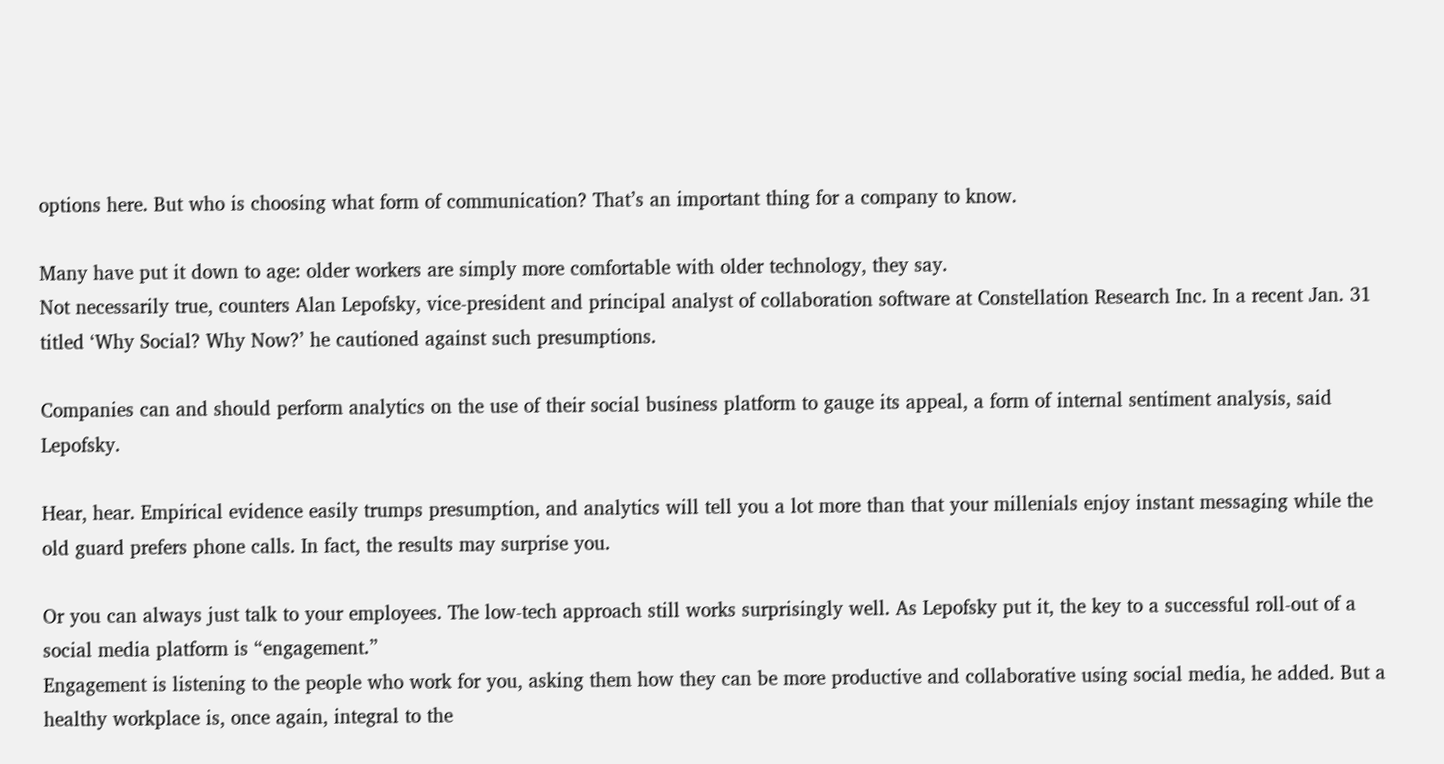options here. But who is choosing what form of communication? That’s an important thing for a company to know.

Many have put it down to age: older workers are simply more comfortable with older technology, they say.
Not necessarily true, counters Alan Lepofsky, vice-president and principal analyst of collaboration software at Constellation Research Inc. In a recent Jan. 31 titled ‘Why Social? Why Now?’ he cautioned against such presumptions.

Companies can and should perform analytics on the use of their social business platform to gauge its appeal, a form of internal sentiment analysis, said Lepofsky.

Hear, hear. Empirical evidence easily trumps presumption, and analytics will tell you a lot more than that your millenials enjoy instant messaging while the old guard prefers phone calls. In fact, the results may surprise you.

Or you can always just talk to your employees. The low-tech approach still works surprisingly well. As Lepofsky put it, the key to a successful roll-out of a social media platform is “engagement.”
Engagement is listening to the people who work for you, asking them how they can be more productive and collaborative using social media, he added. But a healthy workplace is, once again, integral to the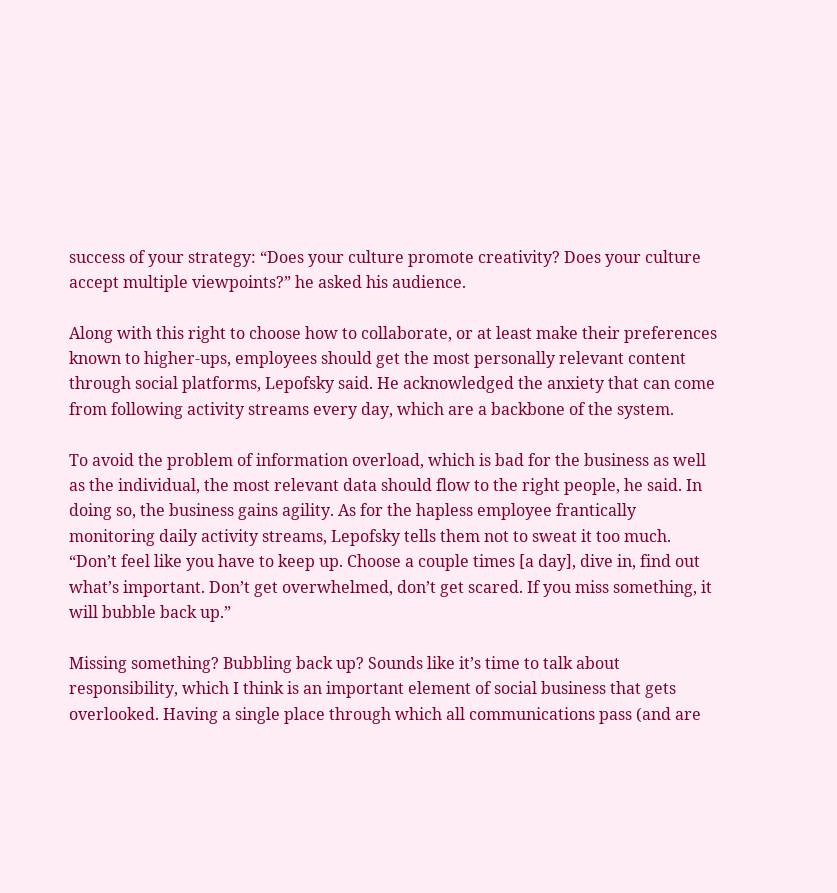success of your strategy: “Does your culture promote creativity? Does your culture accept multiple viewpoints?” he asked his audience.

Along with this right to choose how to collaborate, or at least make their preferences known to higher-ups, employees should get the most personally relevant content through social platforms, Lepofsky said. He acknowledged the anxiety that can come from following activity streams every day, which are a backbone of the system.

To avoid the problem of information overload, which is bad for the business as well as the individual, the most relevant data should flow to the right people, he said. In doing so, the business gains agility. As for the hapless employee frantically monitoring daily activity streams, Lepofsky tells them not to sweat it too much.
“Don’t feel like you have to keep up. Choose a couple times [a day], dive in, find out what’s important. Don’t get overwhelmed, don’t get scared. If you miss something, it will bubble back up.”

Missing something? Bubbling back up? Sounds like it’s time to talk about responsibility, which I think is an important element of social business that gets overlooked. Having a single place through which all communications pass (and are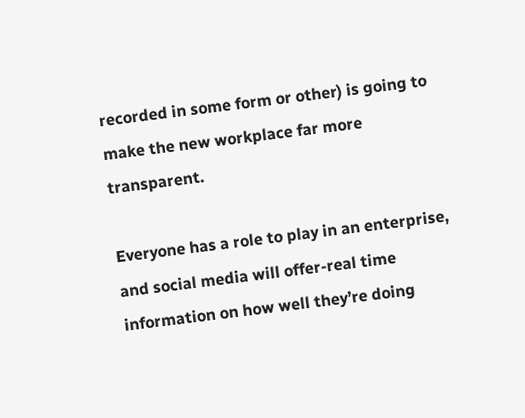recorded in some form or other) is going to make the new workplace far more transparent.

Everyone has a role to play in an enterprise, and social media will offer-real time information on how well they’re doing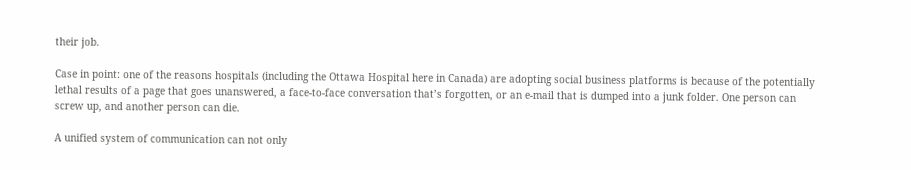their job.

Case in point: one of the reasons hospitals (including the Ottawa Hospital here in Canada) are adopting social business platforms is because of the potentially lethal results of a page that goes unanswered, a face-to-face conversation that’s forgotten, or an e-mail that is dumped into a junk folder. One person can screw up, and another person can die.

A unified system of communication can not only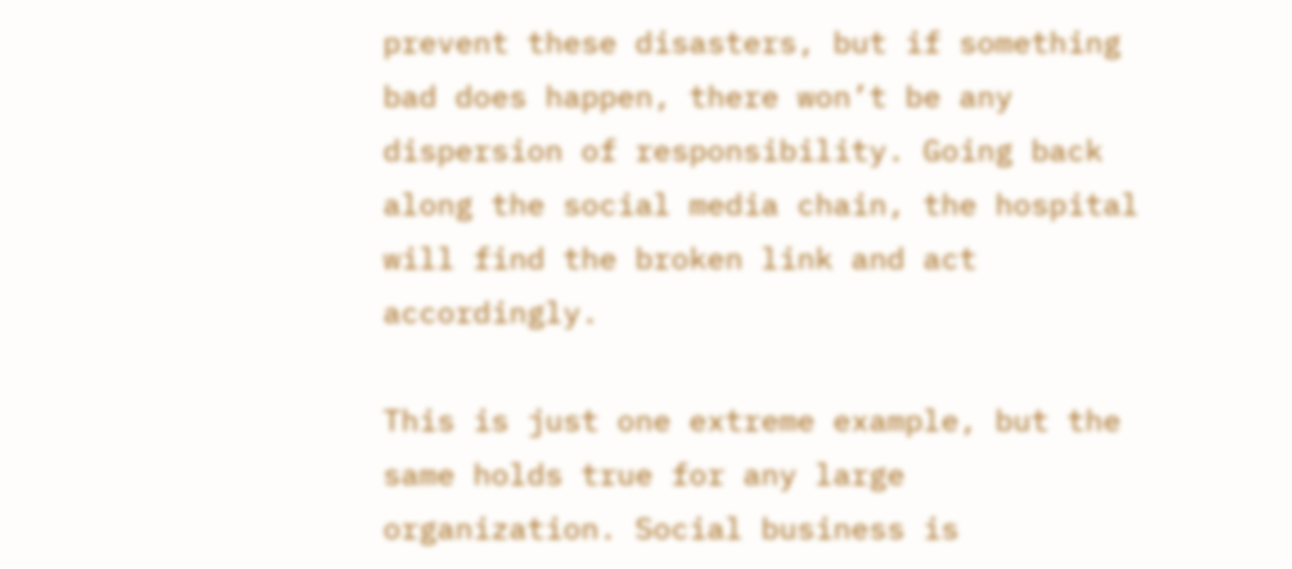prevent these disasters, but if something bad does happen, there won’t be any dispersion of responsibility. Going back along the social media chain, the hospital will find the broken link and act accordingly.

This is just one extreme example, but the same holds true for any large organization. Social business is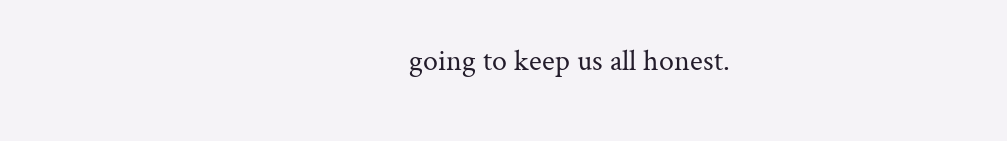going to keep us all honest.